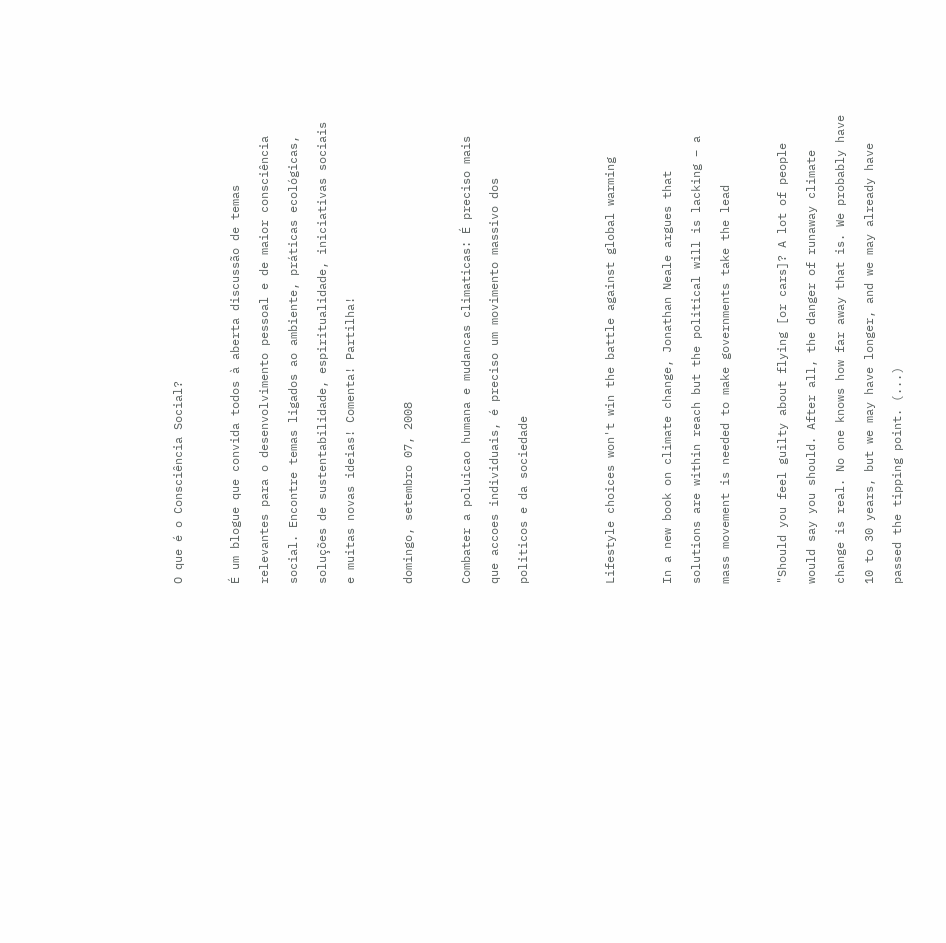O que é o Consciência Social?

É um blogue que convida todos à aberta discussão de temas relevantes para o desenvolvimento pessoal e de maior consciência social. Encontre temas ligados ao ambiente, práticas ecológicas, soluções de sustentabilidade, espiritualidade, iniciativas sociais e muitas novas ideias! Comenta! Partilha!

domingo, setembro 07, 2008

Combater a poluicao humana e mudancas climaticas: É preciso mais que accoes individuais, é preciso um movimento massivo dos politicos e da sociedade


Lifestyle choices won't win the battle against global warming

In a new book on climate change, Jonathan Neale argues that solutions are within reach but the political will is lacking – a mass movement is needed to make governments take the lead

"Should you feel guilty about flying [or cars]? A lot of people would say you should. After all, the danger of runaway climate change is real. No one knows how far away that is. We probably have 10 to 30 years, but we may have longer, and we may already have passed the tipping point. (...)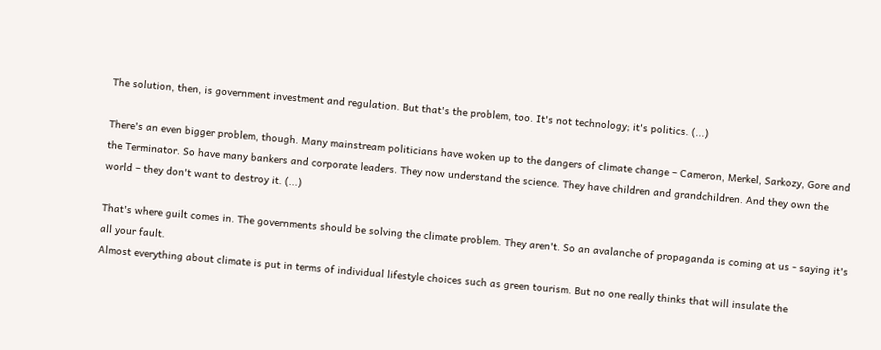The solution, then, is government investment and regulation. But that's the problem, too. It's not technology; it's politics. (...)

There's an even bigger problem, though. Many mainstream politicians have woken up to the dangers of climate change – Cameron, Merkel, Sarkozy, Gore and the Terminator. So have many bankers and corporate leaders. They now understand the science. They have children and grandchildren. And they own the world – they don't want to destroy it. (...)

That's where guilt comes in. The governments should be solving the climate problem. They aren't. So an avalanche of propaganda is coming at us - saying it's all your fault.
Almost everything about climate is put in terms of individual lifestyle choices such as green tourism. But no one really thinks that will insulate the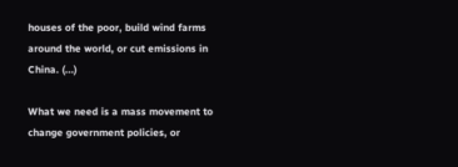houses of the poor, build wind farms around the world, or cut emissions in China. (...)

What we need is a mass movement to change government policies, or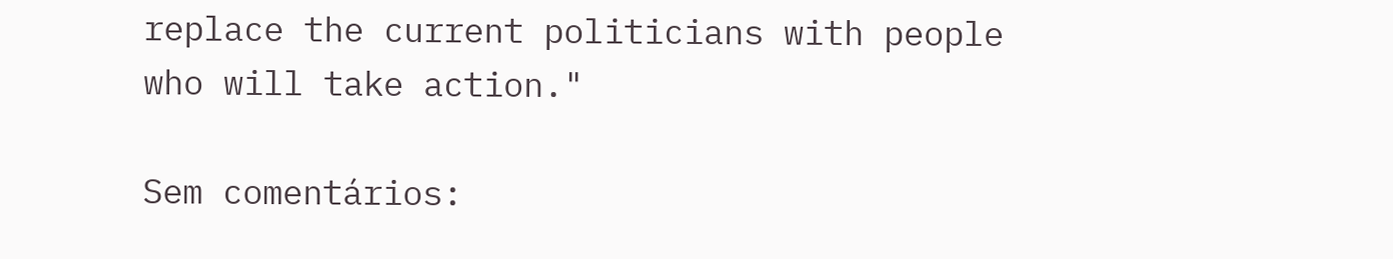replace the current politicians with people who will take action."

Sem comentários: